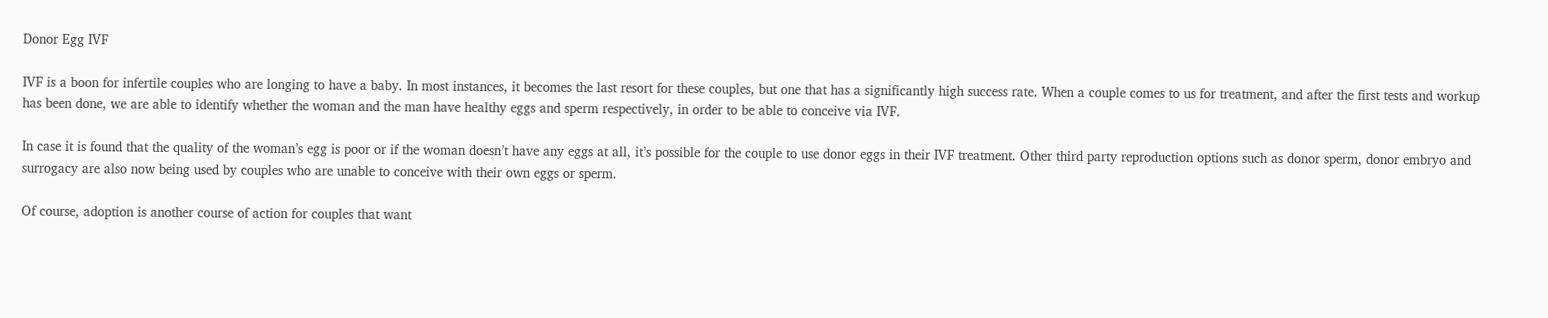Donor Egg IVF

IVF is a boon for infertile couples who are longing to have a baby. In most instances, it becomes the last resort for these couples, but one that has a significantly high success rate. When a couple comes to us for treatment, and after the first tests and workup has been done, we are able to identify whether the woman and the man have healthy eggs and sperm respectively, in order to be able to conceive via IVF.

In case it is found that the quality of the woman’s egg is poor or if the woman doesn’t have any eggs at all, it’s possible for the couple to use donor eggs in their IVF treatment. Other third party reproduction options such as donor sperm, donor embryo and surrogacy are also now being used by couples who are unable to conceive with their own eggs or sperm.

Of course, adoption is another course of action for couples that want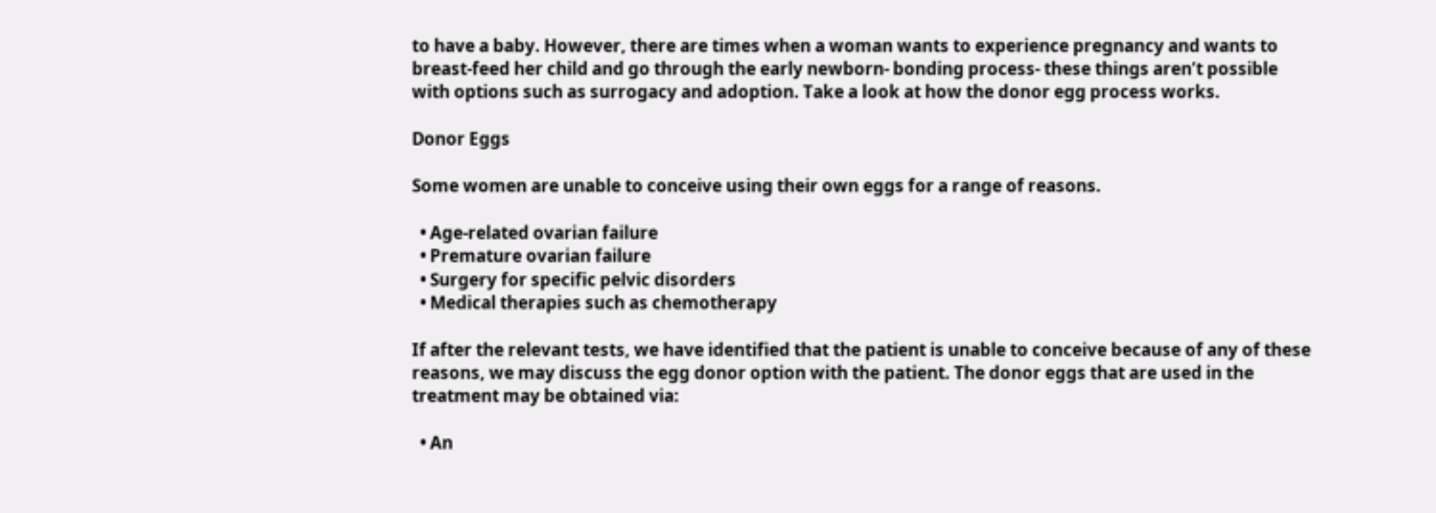to have a baby. However, there are times when a woman wants to experience pregnancy and wants to breast-feed her child and go through the early newborn- bonding process- these things aren’t possible with options such as surrogacy and adoption. Take a look at how the donor egg process works.

Donor Eggs

Some women are unable to conceive using their own eggs for a range of reasons.

  • Age-related ovarian failure
  • Premature ovarian failure
  • Surgery for specific pelvic disorders
  • Medical therapies such as chemotherapy

If after the relevant tests, we have identified that the patient is unable to conceive because of any of these reasons, we may discuss the egg donor option with the patient. The donor eggs that are used in the treatment may be obtained via:

  • An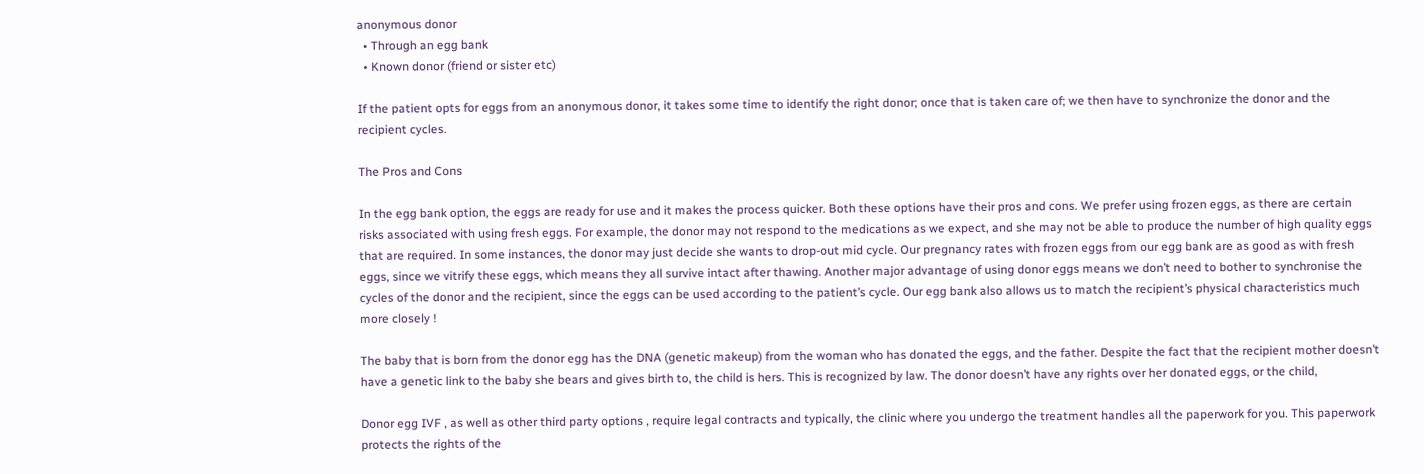anonymous donor
  • Through an egg bank
  • Known donor (friend or sister etc)

If the patient opts for eggs from an anonymous donor, it takes some time to identify the right donor; once that is taken care of; we then have to synchronize the donor and the recipient cycles.

The Pros and Cons

In the egg bank option, the eggs are ready for use and it makes the process quicker. Both these options have their pros and cons. We prefer using frozen eggs, as there are certain risks associated with using fresh eggs. For example, the donor may not respond to the medications as we expect, and she may not be able to produce the number of high quality eggs that are required. In some instances, the donor may just decide she wants to drop-out mid cycle. Our pregnancy rates with frozen eggs from our egg bank are as good as with fresh eggs, since we vitrify these eggs, which means they all survive intact after thawing. Another major advantage of using donor eggs means we don’t need to bother to synchronise the cycles of the donor and the recipient, since the eggs can be used according to the patient’s cycle. Our egg bank also allows us to match the recipient’s physical characteristics much more closely !

The baby that is born from the donor egg has the DNA (genetic makeup) from the woman who has donated the eggs, and the father. Despite the fact that the recipient mother doesn’t have a genetic link to the baby she bears and gives birth to, the child is hers. This is recognized by law. The donor doesn’t have any rights over her donated eggs, or the child,

Donor egg IVF , as well as other third party options , require legal contracts and typically, the clinic where you undergo the treatment handles all the paperwork for you. This paperwork protects the rights of the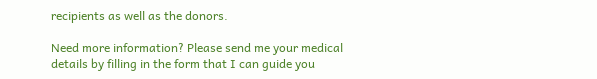recipients as well as the donors.

Need more information? Please send me your medical details by filling in the form that I can guide you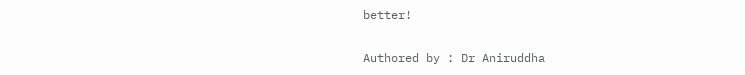better!

Authored by : Dr Aniruddha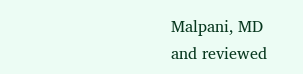Malpani, MD and reviewed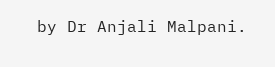by Dr Anjali Malpani.